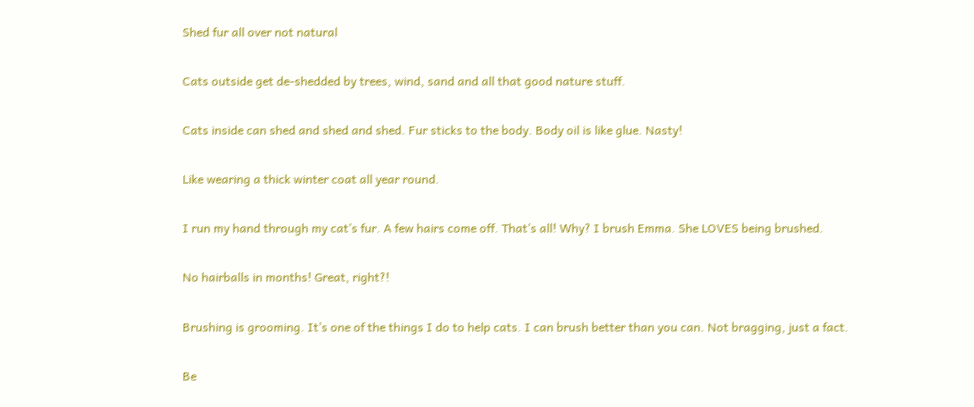Shed fur all over not natural

Cats outside get de-shedded by trees, wind, sand and all that good nature stuff.

Cats inside can shed and shed and shed. Fur sticks to the body. Body oil is like glue. Nasty!

Like wearing a thick winter coat all year round.

I run my hand through my cat’s fur. A few hairs come off. That’s all! Why? I brush Emma. She LOVES being brushed.

No hairballs in months! Great, right?!

Brushing is grooming. It’s one of the things I do to help cats. I can brush better than you can. Not bragging, just a fact.

Be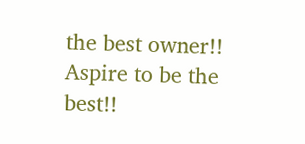the best owner!! Aspire to be the best!!